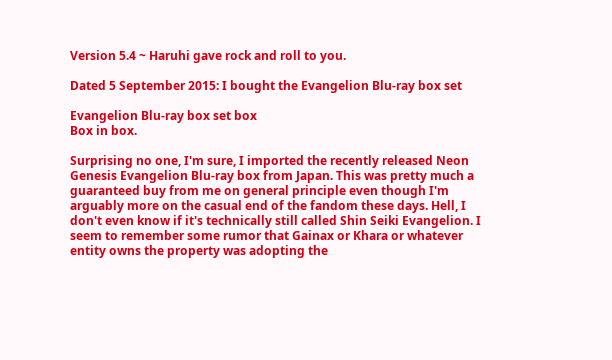Version 5.4 ~ Haruhi gave rock and roll to you.

Dated 5 September 2015: I bought the Evangelion Blu-ray box set

Evangelion Blu-ray box set box
Box in box.

Surprising no one, I'm sure, I imported the recently released Neon Genesis Evangelion Blu-ray box from Japan. This was pretty much a guaranteed buy from me on general principle even though I'm arguably more on the casual end of the fandom these days. Hell, I don't even know if it's technically still called Shin Seiki Evangelion. I seem to remember some rumor that Gainax or Khara or whatever entity owns the property was adopting the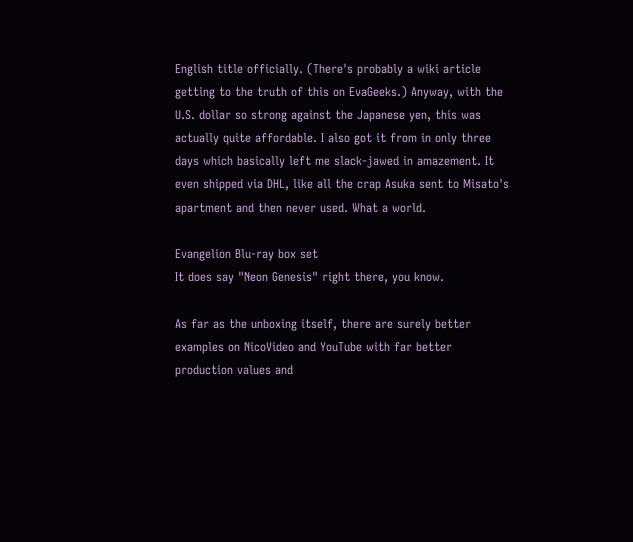English title officially. (There's probably a wiki article getting to the truth of this on EvaGeeks.) Anyway, with the U.S. dollar so strong against the Japanese yen, this was actually quite affordable. I also got it from in only three days which basically left me slack-jawed in amazement. It even shipped via DHL, like all the crap Asuka sent to Misato's apartment and then never used. What a world.

Evangelion Blu-ray box set
It does say "Neon Genesis" right there, you know.

As far as the unboxing itself, there are surely better examples on NicoVideo and YouTube with far better production values and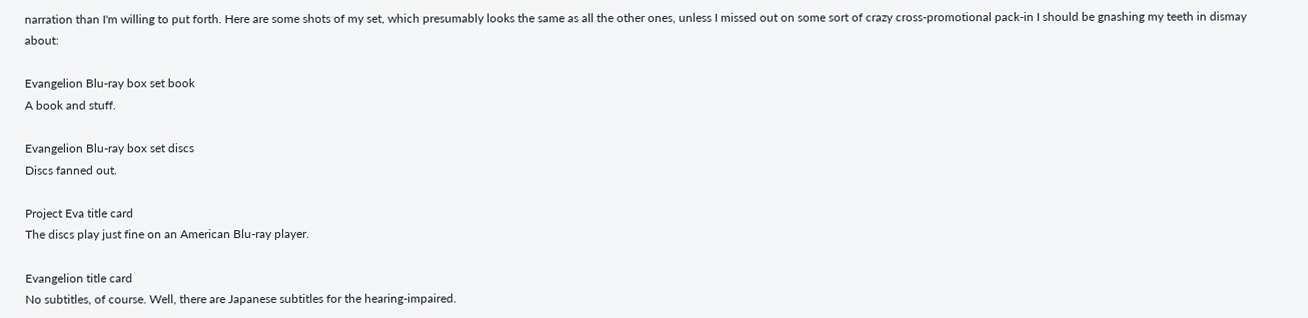narration than I'm willing to put forth. Here are some shots of my set, which presumably looks the same as all the other ones, unless I missed out on some sort of crazy cross-promotional pack-in I should be gnashing my teeth in dismay about:

Evangelion Blu-ray box set book
A book and stuff.

Evangelion Blu-ray box set discs
Discs fanned out.

Project Eva title card
The discs play just fine on an American Blu-ray player.

Evangelion title card
No subtitles, of course. Well, there are Japanese subtitles for the hearing-impaired.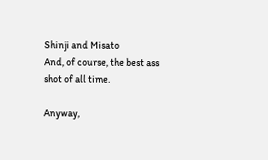Shinji and Misato
And, of course, the best ass shot of all time.

Anyway,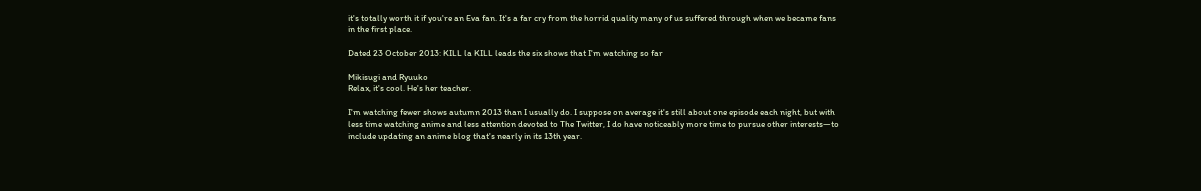it's totally worth it if you're an Eva fan. It's a far cry from the horrid quality many of us suffered through when we became fans in the first place.

Dated 23 October 2013: KILL la KILL leads the six shows that I'm watching so far

Mikisugi and Ryuuko
Relax, it's cool. He's her teacher.

I'm watching fewer shows autumn 2013 than I usually do. I suppose on average it's still about one episode each night, but with less time watching anime and less attention devoted to The Twitter, I do have noticeably more time to pursue other interests—to include updating an anime blog that's nearly in its 13th year.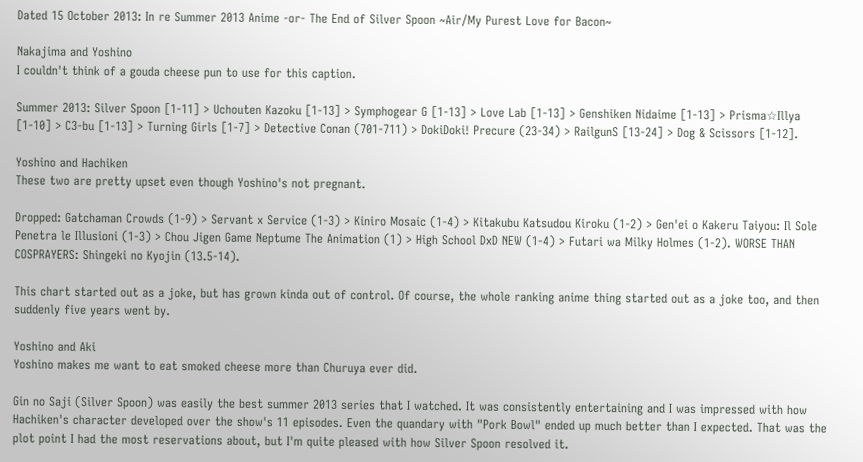Dated 15 October 2013: In re Summer 2013 Anime -or- The End of Silver Spoon ~Air/My Purest Love for Bacon~

Nakajima and Yoshino
I couldn't think of a gouda cheese pun to use for this caption.

Summer 2013: Silver Spoon [1-11] > Uchouten Kazoku [1-13] > Symphogear G [1-13] > Love Lab [1-13] > Genshiken Nidaime [1-13] > Prisma☆Illya [1-10] > C3-bu [1-13] > Turning Girls [1-7] > Detective Conan (701-711) > DokiDoki! Precure (23-34) > RailgunS [13-24] > Dog & Scissors [1-12].

Yoshino and Hachiken
These two are pretty upset even though Yoshino's not pregnant.

Dropped: Gatchaman Crowds (1-9) > Servant x Service (1-3) > Kiniro Mosaic (1-4) > Kitakubu Katsudou Kiroku (1-2) > Gen'ei o Kakeru Taiyou: Il Sole Penetra le Illusioni (1-3) > Chou Jigen Game Neptume The Animation (1) > High School DxD NEW (1-4) > Futari wa Milky Holmes (1-2). WORSE THAN COSPRAYERS: Shingeki no Kyojin (13.5-14).

This chart started out as a joke, but has grown kinda out of control. Of course, the whole ranking anime thing started out as a joke too, and then suddenly five years went by.

Yoshino and Aki
Yoshino makes me want to eat smoked cheese more than Churuya ever did.

Gin no Saji (Silver Spoon) was easily the best summer 2013 series that I watched. It was consistently entertaining and I was impressed with how Hachiken's character developed over the show's 11 episodes. Even the quandary with "Pork Bowl" ended up much better than I expected. That was the plot point I had the most reservations about, but I'm quite pleased with how Silver Spoon resolved it.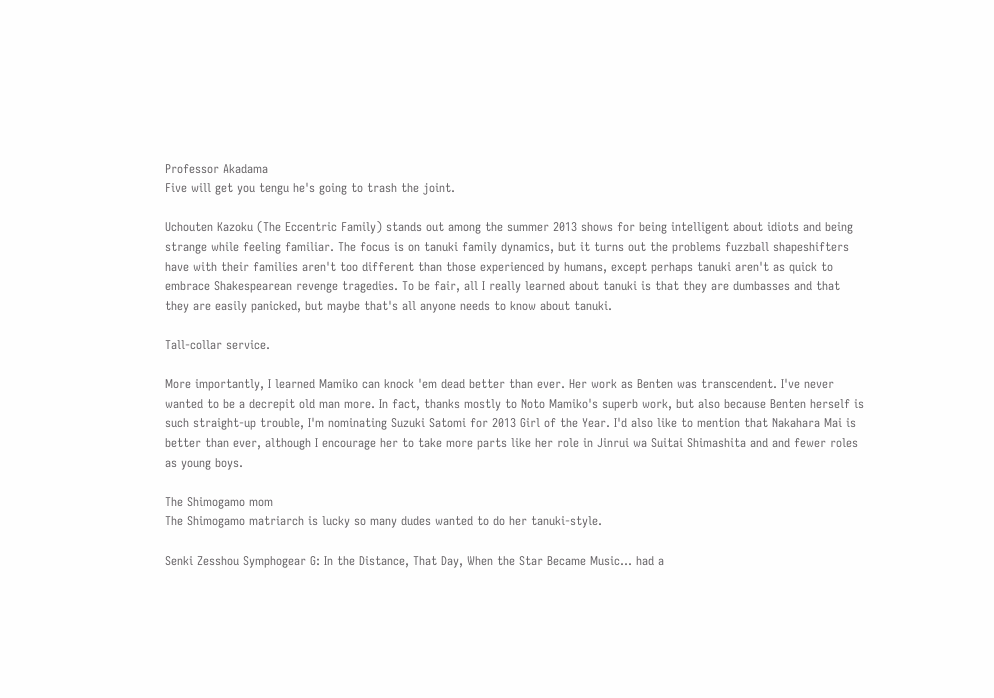Professor Akadama
Five will get you tengu he's going to trash the joint.

Uchouten Kazoku (The Eccentric Family) stands out among the summer 2013 shows for being intelligent about idiots and being strange while feeling familiar. The focus is on tanuki family dynamics, but it turns out the problems fuzzball shapeshifters have with their families aren't too different than those experienced by humans, except perhaps tanuki aren't as quick to embrace Shakespearean revenge tragedies. To be fair, all I really learned about tanuki is that they are dumbasses and that they are easily panicked, but maybe that's all anyone needs to know about tanuki.

Tall-collar service.

More importantly, I learned Mamiko can knock 'em dead better than ever. Her work as Benten was transcendent. I've never wanted to be a decrepit old man more. In fact, thanks mostly to Noto Mamiko's superb work, but also because Benten herself is such straight-up trouble, I'm nominating Suzuki Satomi for 2013 Girl of the Year. I'd also like to mention that Nakahara Mai is better than ever, although I encourage her to take more parts like her role in Jinrui wa Suitai Shimashita and and fewer roles as young boys.

The Shimogamo mom
The Shimogamo matriarch is lucky so many dudes wanted to do her tanuki-style.

Senki Zesshou Symphogear G: In the Distance, That Day, When the Star Became Music... had a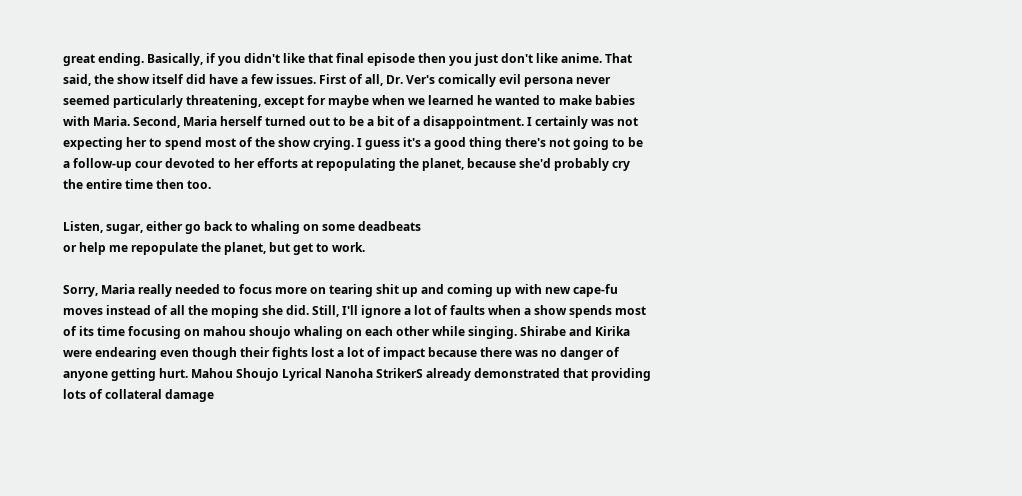great ending. Basically, if you didn't like that final episode then you just don't like anime. That said, the show itself did have a few issues. First of all, Dr. Ver's comically evil persona never seemed particularly threatening, except for maybe when we learned he wanted to make babies with Maria. Second, Maria herself turned out to be a bit of a disappointment. I certainly was not expecting her to spend most of the show crying. I guess it's a good thing there's not going to be a follow-up cour devoted to her efforts at repopulating the planet, because she'd probably cry the entire time then too.

Listen, sugar, either go back to whaling on some deadbeats
or help me repopulate the planet, but get to work.

Sorry, Maria really needed to focus more on tearing shit up and coming up with new cape-fu moves instead of all the moping she did. Still, I'll ignore a lot of faults when a show spends most of its time focusing on mahou shoujo whaling on each other while singing. Shirabe and Kirika were endearing even though their fights lost a lot of impact because there was no danger of anyone getting hurt. Mahou Shoujo Lyrical Nanoha StrikerS already demonstrated that providing lots of collateral damage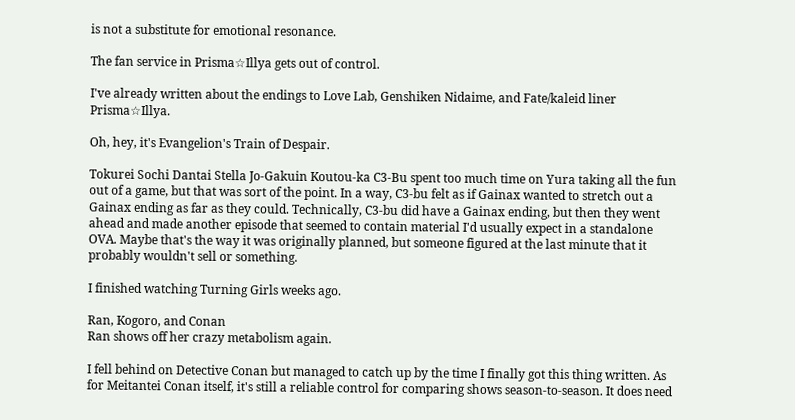is not a substitute for emotional resonance.

The fan service in Prisma☆Illya gets out of control.

I've already written about the endings to Love Lab, Genshiken Nidaime, and Fate/kaleid liner Prisma☆Illya.

Oh, hey, it's Evangelion's Train of Despair.

Tokurei Sochi Dantai Stella Jo-Gakuin Koutou-ka C3-Bu spent too much time on Yura taking all the fun out of a game, but that was sort of the point. In a way, C3-bu felt as if Gainax wanted to stretch out a Gainax ending as far as they could. Technically, C3-bu did have a Gainax ending, but then they went ahead and made another episode that seemed to contain material I'd usually expect in a standalone OVA. Maybe that's the way it was originally planned, but someone figured at the last minute that it probably wouldn't sell or something.

I finished watching Turning Girls weeks ago.

Ran, Kogoro, and Conan
Ran shows off her crazy metabolism again.

I fell behind on Detective Conan but managed to catch up by the time I finally got this thing written. As for Meitantei Conan itself, it's still a reliable control for comparing shows season-to-season. It does need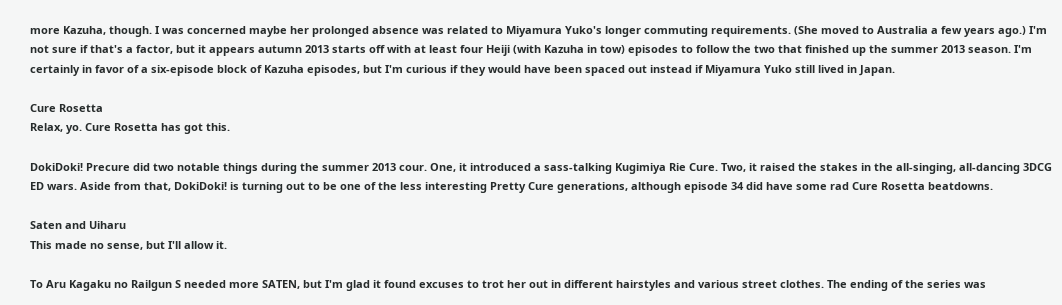more Kazuha, though. I was concerned maybe her prolonged absence was related to Miyamura Yuko's longer commuting requirements. (She moved to Australia a few years ago.) I'm not sure if that's a factor, but it appears autumn 2013 starts off with at least four Heiji (with Kazuha in tow) episodes to follow the two that finished up the summer 2013 season. I'm certainly in favor of a six-episode block of Kazuha episodes, but I'm curious if they would have been spaced out instead if Miyamura Yuko still lived in Japan.

Cure Rosetta
Relax, yo. Cure Rosetta has got this.

DokiDoki! Precure did two notable things during the summer 2013 cour. One, it introduced a sass-talking Kugimiya Rie Cure. Two, it raised the stakes in the all-singing, all-dancing 3DCG ED wars. Aside from that, DokiDoki! is turning out to be one of the less interesting Pretty Cure generations, although episode 34 did have some rad Cure Rosetta beatdowns.

Saten and Uiharu
This made no sense, but I'll allow it.

To Aru Kagaku no Railgun S needed more SATEN, but I'm glad it found excuses to trot her out in different hairstyles and various street clothes. The ending of the series was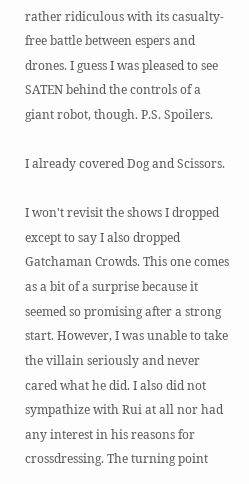rather ridiculous with its casualty-free battle between espers and drones. I guess I was pleased to see SATEN behind the controls of a giant robot, though. P.S. Spoilers.

I already covered Dog and Scissors.

I won't revisit the shows I dropped except to say I also dropped Gatchaman Crowds. This one comes as a bit of a surprise because it seemed so promising after a strong start. However, I was unable to take the villain seriously and never cared what he did. I also did not sympathize with Rui at all nor had any interest in his reasons for crossdressing. The turning point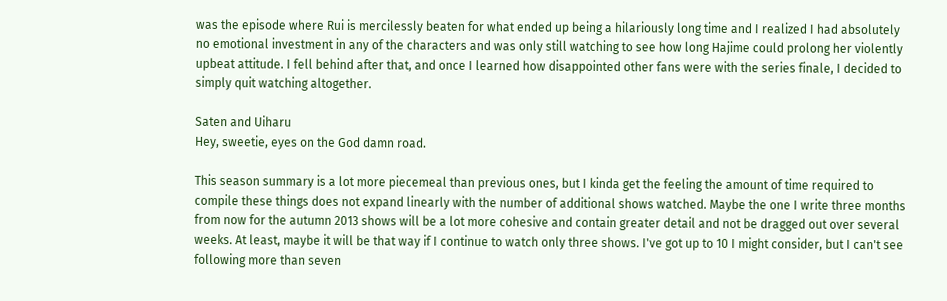was the episode where Rui is mercilessly beaten for what ended up being a hilariously long time and I realized I had absolutely no emotional investment in any of the characters and was only still watching to see how long Hajime could prolong her violently upbeat attitude. I fell behind after that, and once I learned how disappointed other fans were with the series finale, I decided to simply quit watching altogether.

Saten and Uiharu
Hey, sweetie, eyes on the God damn road.

This season summary is a lot more piecemeal than previous ones, but I kinda get the feeling the amount of time required to compile these things does not expand linearly with the number of additional shows watched. Maybe the one I write three months from now for the autumn 2013 shows will be a lot more cohesive and contain greater detail and not be dragged out over several weeks. At least, maybe it will be that way if I continue to watch only three shows. I've got up to 10 I might consider, but I can't see following more than seven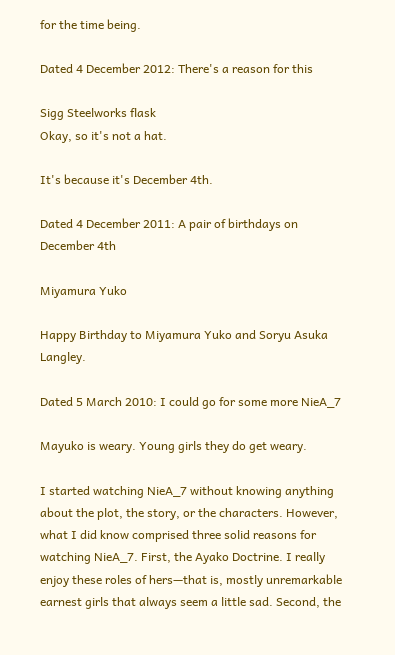for the time being.

Dated 4 December 2012: There's a reason for this

Sigg Steelworks flask
Okay, so it's not a hat.

It's because it's December 4th.

Dated 4 December 2011: A pair of birthdays on December 4th

Miyamura Yuko

Happy Birthday to Miyamura Yuko and Soryu Asuka Langley.

Dated 5 March 2010: I could go for some more NieA_7

Mayuko is weary. Young girls they do get weary.

I started watching NieA_7 without knowing anything about the plot, the story, or the characters. However, what I did know comprised three solid reasons for watching NieA_7. First, the Ayako Doctrine. I really enjoy these roles of hers—that is, mostly unremarkable earnest girls that always seem a little sad. Second, the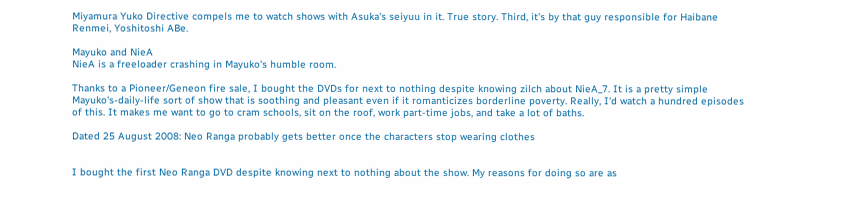Miyamura Yuko Directive compels me to watch shows with Asuka's seiyuu in it. True story. Third, it's by that guy responsible for Haibane Renmei, Yoshitoshi ABe.

Mayuko and NieA
NieA is a freeloader crashing in Mayuko's humble room.

Thanks to a Pioneer/Geneon fire sale, I bought the DVDs for next to nothing despite knowing zilch about NieA_7. It is a pretty simple Mayuko's-daily-life sort of show that is soothing and pleasant even if it romanticizes borderline poverty. Really, I'd watch a hundred episodes of this. It makes me want to go to cram schools, sit on the roof, work part-time jobs, and take a lot of baths.

Dated 25 August 2008: Neo Ranga probably gets better once the characters stop wearing clothes


I bought the first Neo Ranga DVD despite knowing next to nothing about the show. My reasons for doing so are as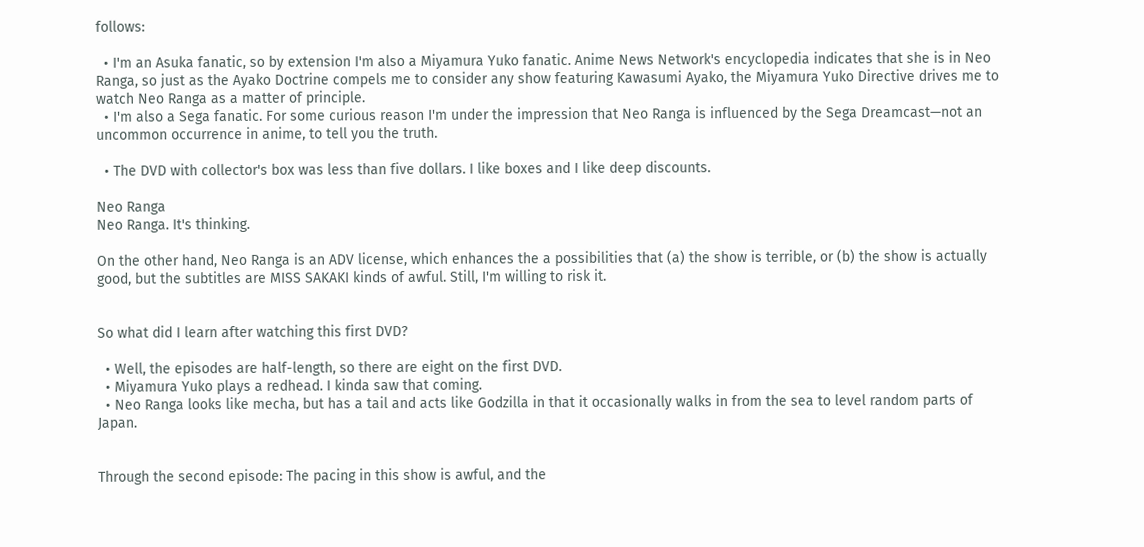follows:

  • I'm an Asuka fanatic, so by extension I'm also a Miyamura Yuko fanatic. Anime News Network's encyclopedia indicates that she is in Neo Ranga, so just as the Ayako Doctrine compels me to consider any show featuring Kawasumi Ayako, the Miyamura Yuko Directive drives me to watch Neo Ranga as a matter of principle.
  • I'm also a Sega fanatic. For some curious reason I'm under the impression that Neo Ranga is influenced by the Sega Dreamcast—not an uncommon occurrence in anime, to tell you the truth.

  • The DVD with collector's box was less than five dollars. I like boxes and I like deep discounts.

Neo Ranga
Neo Ranga. It's thinking.

On the other hand, Neo Ranga is an ADV license, which enhances the a possibilities that (a) the show is terrible, or (b) the show is actually good, but the subtitles are MISS SAKAKI kinds of awful. Still, I'm willing to risk it.


So what did I learn after watching this first DVD?

  • Well, the episodes are half-length, so there are eight on the first DVD.
  • Miyamura Yuko plays a redhead. I kinda saw that coming.
  • Neo Ranga looks like mecha, but has a tail and acts like Godzilla in that it occasionally walks in from the sea to level random parts of Japan.


Through the second episode: The pacing in this show is awful, and the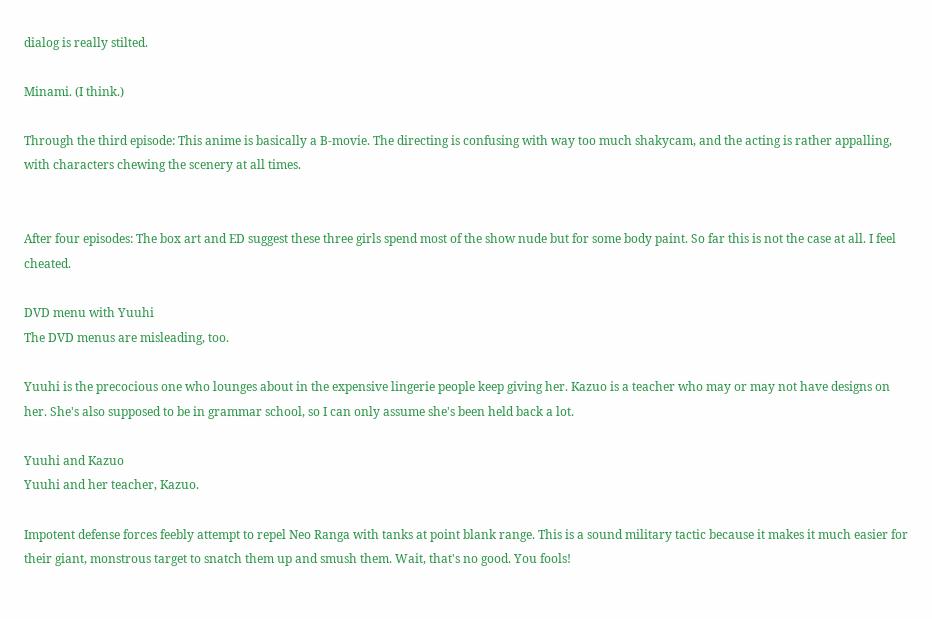dialog is really stilted.

Minami. (I think.)

Through the third episode: This anime is basically a B-movie. The directing is confusing with way too much shakycam, and the acting is rather appalling, with characters chewing the scenery at all times.


After four episodes: The box art and ED suggest these three girls spend most of the show nude but for some body paint. So far this is not the case at all. I feel cheated.

DVD menu with Yuuhi
The DVD menus are misleading, too.

Yuuhi is the precocious one who lounges about in the expensive lingerie people keep giving her. Kazuo is a teacher who may or may not have designs on her. She's also supposed to be in grammar school, so I can only assume she's been held back a lot.

Yuuhi and Kazuo
Yuuhi and her teacher, Kazuo.

Impotent defense forces feebly attempt to repel Neo Ranga with tanks at point blank range. This is a sound military tactic because it makes it much easier for their giant, monstrous target to snatch them up and smush them. Wait, that's no good. You fools!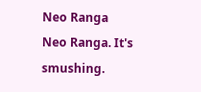Neo Ranga
Neo Ranga. It's smushing.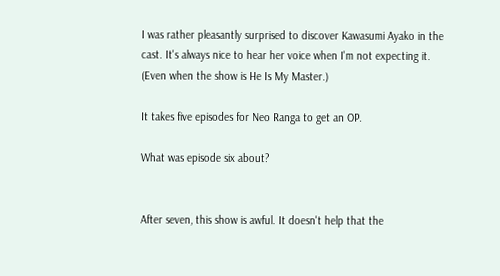I was rather pleasantly surprised to discover Kawasumi Ayako in the cast. It's always nice to hear her voice when I'm not expecting it. (Even when the show is He Is My Master.)

It takes five episodes for Neo Ranga to get an OP.

What was episode six about?


After seven, this show is awful. It doesn't help that the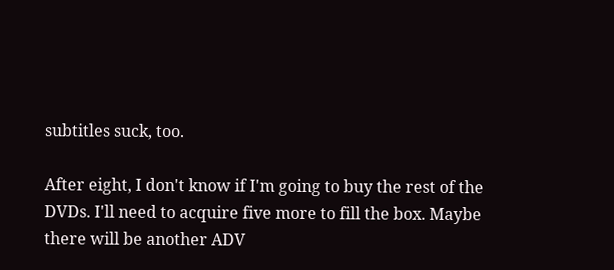subtitles suck, too.

After eight, I don't know if I'm going to buy the rest of the DVDs. I'll need to acquire five more to fill the box. Maybe there will be another ADV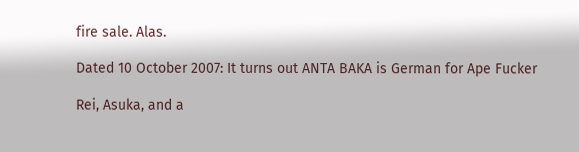fire sale. Alas.

Dated 10 October 2007: It turns out ANTA BAKA is German for Ape Fucker

Rei, Asuka, and a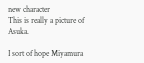new character
This is really a picture of Asuka.

I sort of hope Miyamura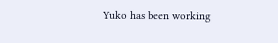Yuko has been working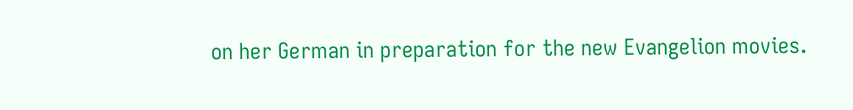on her German in preparation for the new Evangelion movies.